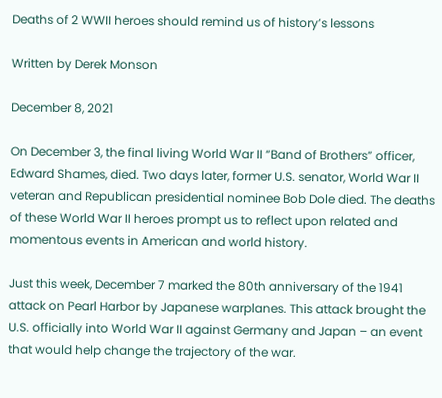Deaths of 2 WWII heroes should remind us of history’s lessons

Written by Derek Monson

December 8, 2021

On December 3, the final living World War II “Band of Brothers” officer, Edward Shames, died. Two days later, former U.S. senator, World War II veteran and Republican presidential nominee Bob Dole died. The deaths of these World War II heroes prompt us to reflect upon related and momentous events in American and world history.

Just this week, December 7 marked the 80th anniversary of the 1941 attack on Pearl Harbor by Japanese warplanes. This attack brought the U.S. officially into World War II against Germany and Japan – an event that would help change the trajectory of the war.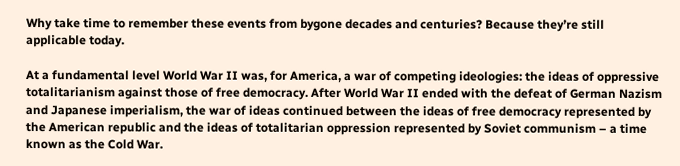Why take time to remember these events from bygone decades and centuries? Because they’re still applicable today.

At a fundamental level World War II was, for America, a war of competing ideologies: the ideas of oppressive totalitarianism against those of free democracy. After World War II ended with the defeat of German Nazism and Japanese imperialism, the war of ideas continued between the ideas of free democracy represented by the American republic and the ideas of totalitarian oppression represented by Soviet communism – a time known as the Cold War.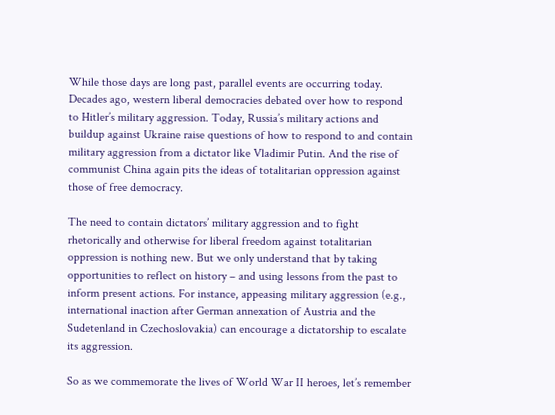While those days are long past, parallel events are occurring today. Decades ago, western liberal democracies debated over how to respond to Hitler’s military aggression. Today, Russia’s military actions and buildup against Ukraine raise questions of how to respond to and contain military aggression from a dictator like Vladimir Putin. And the rise of communist China again pits the ideas of totalitarian oppression against those of free democracy.

The need to contain dictators’ military aggression and to fight rhetorically and otherwise for liberal freedom against totalitarian oppression is nothing new. But we only understand that by taking opportunities to reflect on history – and using lessons from the past to inform present actions. For instance, appeasing military aggression (e.g., international inaction after German annexation of Austria and the Sudetenland in Czechoslovakia) can encourage a dictatorship to escalate its aggression.

So as we commemorate the lives of World War II heroes, let’s remember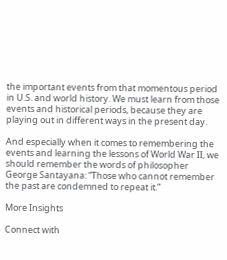the important events from that momentous period in U.S. and world history. We must learn from those events and historical periods, because they are playing out in different ways in the present day.

And especially when it comes to remembering the events and learning the lessons of World War II, we should remember the words of philosopher George Santayana: “Those who cannot remember the past are condemned to repeat it.”

More Insights

Connect with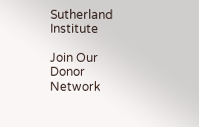Sutherland Institute

Join Our Donor Network